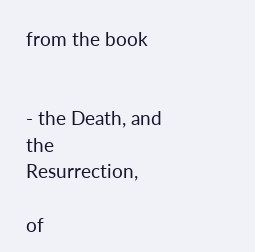from the book


- the Death, and the Resurrection,

of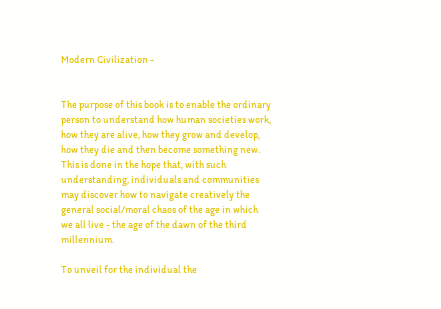Modern Civilization -


The purpose of this book is to enable the ordinary person to understand how human societies work, how they are alive, how they grow and develop, how they die and then become something new. This is done in the hope that, with such understanding, individuals and communities may discover how to navigate creatively the general social/moral chaos of the age in which we all live - the age of the dawn of the third millennium.

To unveil for the individual the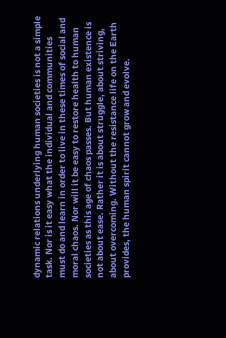dynamic relations underlying human societies is not a simple task. Nor is it easy what the individual and communities must do and learn in order to live in these times of social and moral chaos. Nor will it be easy to restore health to human societies as this age of chaos passes. But human existence is not about ease. Rather it is about struggle, about striving, about overcoming. Without the resistance life on the Earth provides, the human spirit cannot grow and evolve.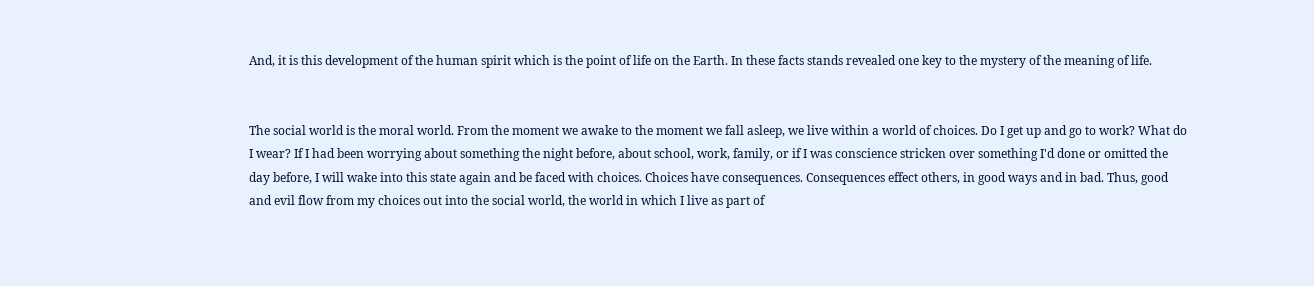And, it is this development of the human spirit which is the point of life on the Earth. In these facts stands revealed one key to the mystery of the meaning of life.


The social world is the moral world. From the moment we awake to the moment we fall asleep, we live within a world of choices. Do I get up and go to work? What do I wear? If I had been worrying about something the night before, about school, work, family, or if I was conscience stricken over something I'd done or omitted the day before, I will wake into this state again and be faced with choices. Choices have consequences. Consequences effect others, in good ways and in bad. Thus, good and evil flow from my choices out into the social world, the world in which I live as part of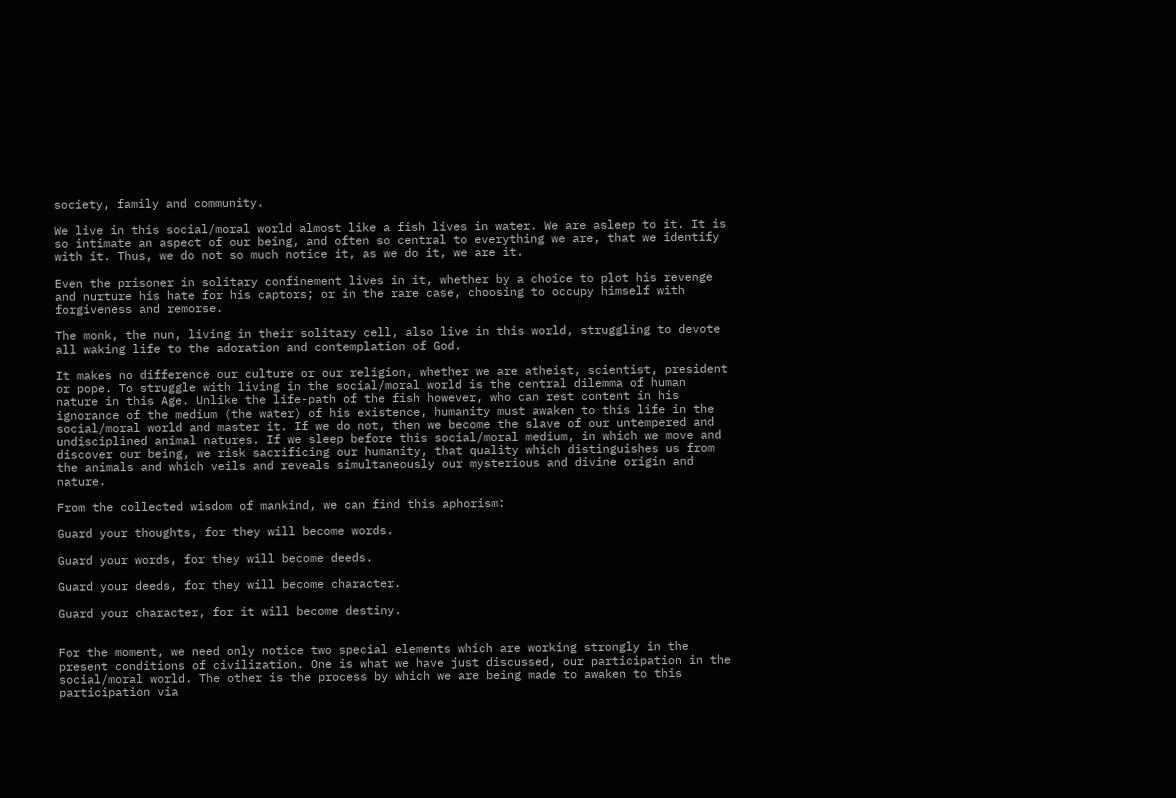society, family and community.

We live in this social/moral world almost like a fish lives in water. We are asleep to it. It is so intimate an aspect of our being, and often so central to everything we are, that we identify with it. Thus, we do not so much notice it, as we do it, we are it.

Even the prisoner in solitary confinement lives in it, whether by a choice to plot his revenge and nurture his hate for his captors; or in the rare case, choosing to occupy himself with forgiveness and remorse.

The monk, the nun, living in their solitary cell, also live in this world, struggling to devote all waking life to the adoration and contemplation of God.

It makes no difference our culture or our religion, whether we are atheist, scientist, president or pope. To struggle with living in the social/moral world is the central dilemma of human nature in this Age. Unlike the life-path of the fish however, who can rest content in his ignorance of the medium (the water) of his existence, humanity must awaken to this life in the social/moral world and master it. If we do not, then we become the slave of our untempered and undisciplined animal natures. If we sleep before this social/moral medium, in which we move and discover our being, we risk sacrificing our humanity, that quality which distinguishes us from the animals and which veils and reveals simultaneously our mysterious and divine origin and nature.

From the collected wisdom of mankind, we can find this aphorism:

Guard your thoughts, for they will become words.

Guard your words, for they will become deeds.

Guard your deeds, for they will become character.

Guard your character, for it will become destiny.


For the moment, we need only notice two special elements which are working strongly in the present conditions of civilization. One is what we have just discussed, our participation in the social/moral world. The other is the process by which we are being made to awaken to this participation via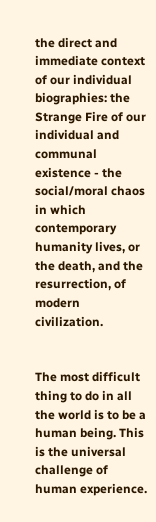the direct and immediate context of our individual biographies: the Strange Fire of our individual and communal existence - the social/moral chaos in which contemporary humanity lives, or the death, and the resurrection, of modern civilization.


The most difficult thing to do in all the world is to be a human being. This is the universal challenge of human experience.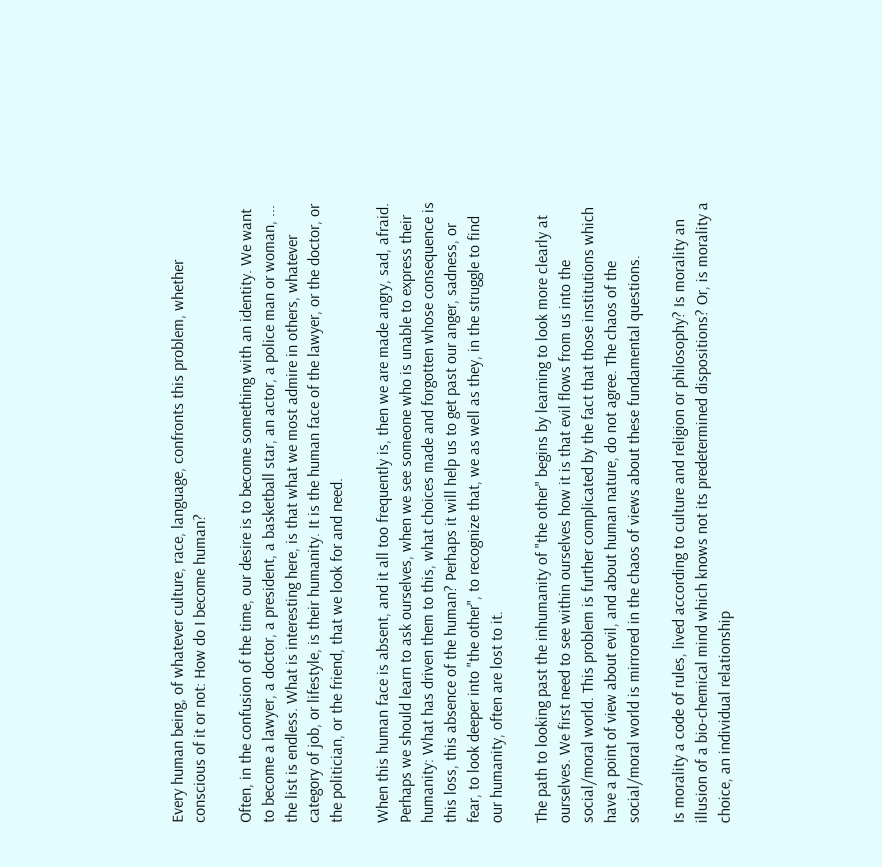Every human being, of whatever culture, race, language, confronts this problem, whether conscious of it or not: How do I become human?

Often, in the confusion of the time, our desire is to become something with an identity. We want to become a lawyer, a doctor, a president, a basketball star, an actor, a police man or woman, ... the list is endless. What is interesting here, is that what we most admire in others, whatever category of job, or lifestyle, is their humanity. It is the human face of the lawyer, or the doctor, or the politician, or the friend, that we look for and need.

When this human face is absent, and it all too frequently is, then we are made angry, sad, afraid. Perhaps we should learn to ask ourselves, when we see someone who is unable to express their humanity: What has driven them to this, what choices made and forgotten whose consequence is this loss, this absence of the human? Perhaps it will help us to get past our anger, sadness, or fear, to look deeper into "the other", to recognize that, we as well as they, in the struggle to find our humanity, often are lost to it.

The path to looking past the inhumanity of "the other" begins by learning to look more clearly at ourselves. We first need to see within ourselves how it is that evil flows from us into the social/moral world. This problem is further complicated by the fact that those institutions which have a point of view about evil, and about human nature, do not agree. The chaos of the social/moral world is mirrored in the chaos of views about these fundamental questions.

Is morality a code of rules, lived according to culture and religion or philosophy? Is morality an illusion of a bio-chemical mind which knows not its predetermined dispositions? Or, is morality a choice, an individual relationship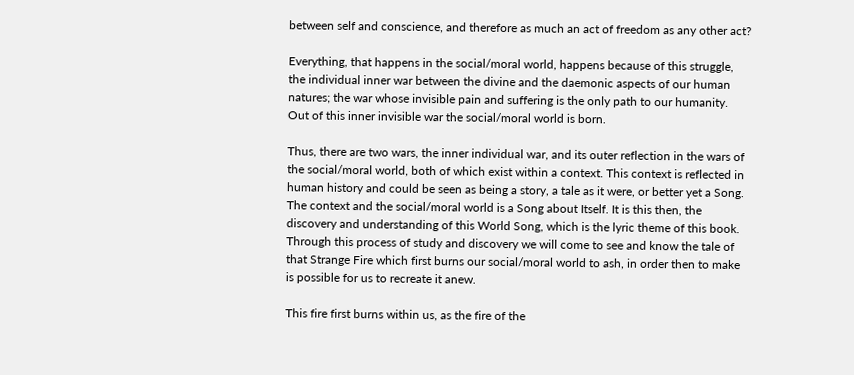between self and conscience, and therefore as much an act of freedom as any other act?

Everything, that happens in the social/moral world, happens because of this struggle, the individual inner war between the divine and the daemonic aspects of our human natures; the war whose invisible pain and suffering is the only path to our humanity. Out of this inner invisible war the social/moral world is born.

Thus, there are two wars, the inner individual war, and its outer reflection in the wars of the social/moral world, both of which exist within a context. This context is reflected in human history and could be seen as being a story, a tale as it were, or better yet a Song. The context and the social/moral world is a Song about Itself. It is this then, the discovery and understanding of this World Song, which is the lyric theme of this book. Through this process of study and discovery we will come to see and know the tale of that Strange Fire which first burns our social/moral world to ash, in order then to make is possible for us to recreate it anew.

This fire first burns within us, as the fire of the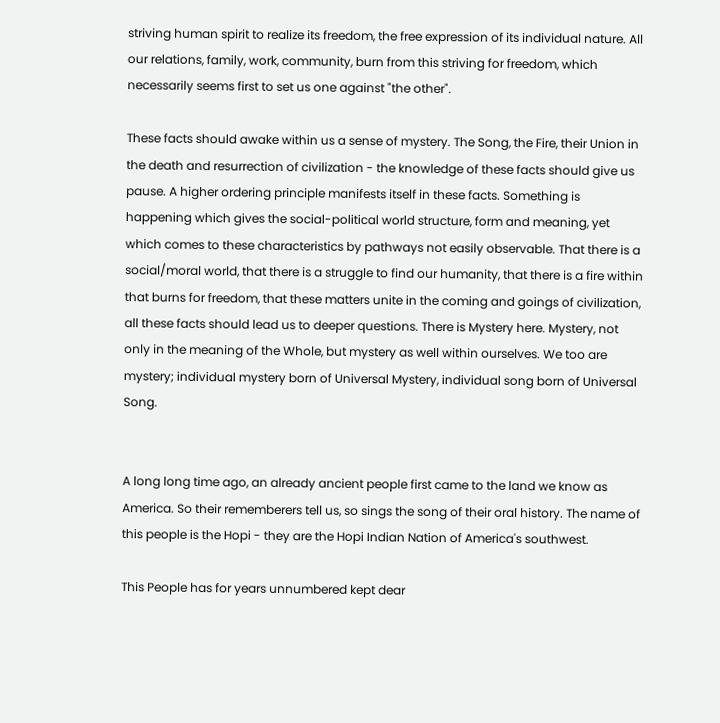striving human spirit to realize its freedom, the free expression of its individual nature. All our relations, family, work, community, burn from this striving for freedom, which necessarily seems first to set us one against "the other".

These facts should awake within us a sense of mystery. The Song, the Fire, their Union in the death and resurrection of civilization - the knowledge of these facts should give us pause. A higher ordering principle manifests itself in these facts. Something is happening which gives the social-political world structure, form and meaning, yet which comes to these characteristics by pathways not easily observable. That there is a social/moral world, that there is a struggle to find our humanity, that there is a fire within that burns for freedom, that these matters unite in the coming and goings of civilization, all these facts should lead us to deeper questions. There is Mystery here. Mystery, not only in the meaning of the Whole, but mystery as well within ourselves. We too are mystery; individual mystery born of Universal Mystery, individual song born of Universal Song.


A long long time ago, an already ancient people first came to the land we know as America. So their rememberers tell us, so sings the song of their oral history. The name of this people is the Hopi - they are the Hopi Indian Nation of America's southwest.

This People has for years unnumbered kept dear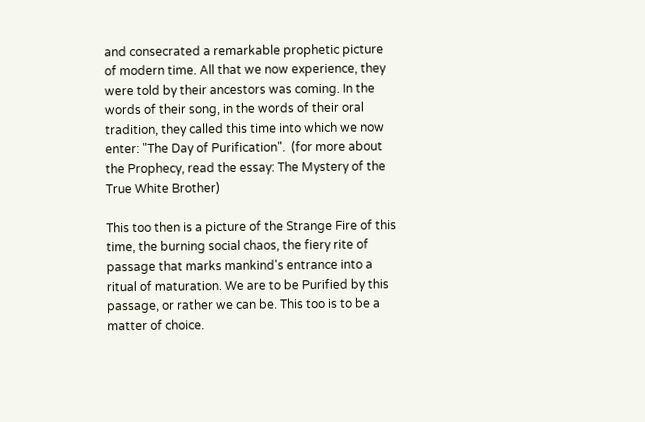and consecrated a remarkable prophetic picture of modern time. All that we now experience, they were told by their ancestors was coming. In the words of their song, in the words of their oral tradition, they called this time into which we now enter: "The Day of Purification".  (for more about the Prophecy, read the essay: The Mystery of the True White Brother)

This too then is a picture of the Strange Fire of this time, the burning social chaos, the fiery rite of passage that marks mankind's entrance into a ritual of maturation. We are to be Purified by this passage, or rather we can be. This too is to be a matter of choice.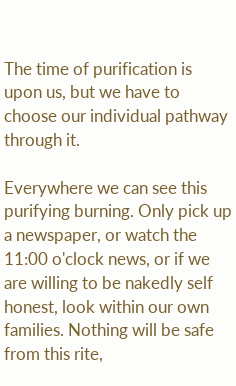The time of purification is upon us, but we have to choose our individual pathway through it.

Everywhere we can see this purifying burning. Only pick up a newspaper, or watch the 11:00 o'clock news, or if we are willing to be nakedly self honest, look within our own families. Nothing will be safe from this rite,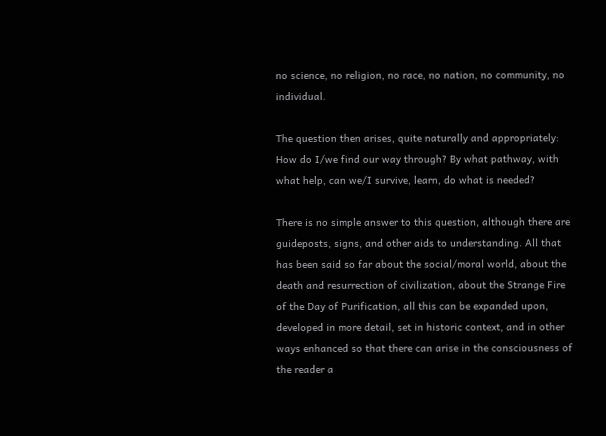no science, no religion, no race, no nation, no community, no individual.

The question then arises, quite naturally and appropriately: How do I/we find our way through? By what pathway, with what help, can we/I survive, learn, do what is needed?

There is no simple answer to this question, although there are guideposts, signs, and other aids to understanding. All that has been said so far about the social/moral world, about the death and resurrection of civilization, about the Strange Fire of the Day of Purification, all this can be expanded upon, developed in more detail, set in historic context, and in other ways enhanced so that there can arise in the consciousness of the reader a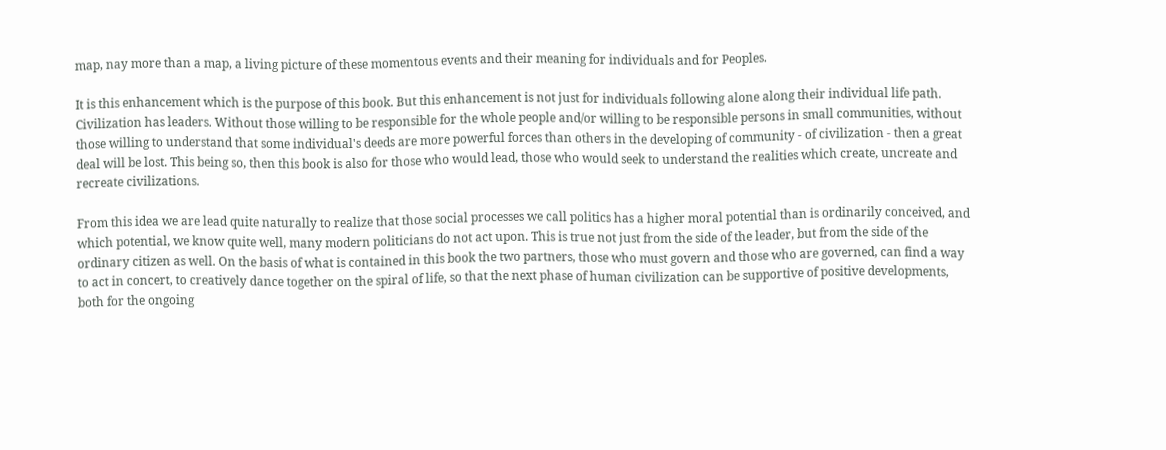map, nay more than a map, a living picture of these momentous events and their meaning for individuals and for Peoples.

It is this enhancement which is the purpose of this book. But this enhancement is not just for individuals following alone along their individual life path. Civilization has leaders. Without those willing to be responsible for the whole people and/or willing to be responsible persons in small communities, without those willing to understand that some individual's deeds are more powerful forces than others in the developing of community - of civilization - then a great deal will be lost. This being so, then this book is also for those who would lead, those who would seek to understand the realities which create, uncreate and recreate civilizations.

From this idea we are lead quite naturally to realize that those social processes we call politics has a higher moral potential than is ordinarily conceived, and which potential, we know quite well, many modern politicians do not act upon. This is true not just from the side of the leader, but from the side of the ordinary citizen as well. On the basis of what is contained in this book the two partners, those who must govern and those who are governed, can find a way to act in concert, to creatively dance together on the spiral of life, so that the next phase of human civilization can be supportive of positive developments, both for the ongoing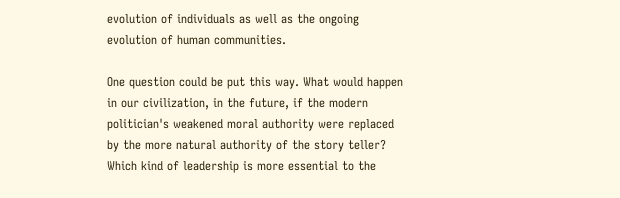evolution of individuals as well as the ongoing evolution of human communities.

One question could be put this way. What would happen in our civilization, in the future, if the modern politician's weakened moral authority were replaced by the more natural authority of the story teller? Which kind of leadership is more essential to the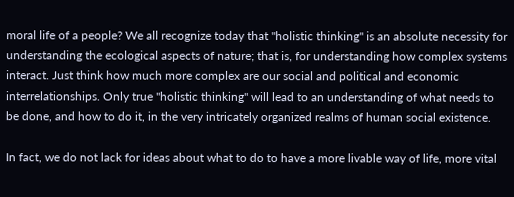moral life of a people? We all recognize today that "holistic thinking" is an absolute necessity for understanding the ecological aspects of nature; that is, for understanding how complex systems interact. Just think how much more complex are our social and political and economic interrelationships. Only true "holistic thinking" will lead to an understanding of what needs to be done, and how to do it, in the very intricately organized realms of human social existence.

In fact, we do not lack for ideas about what to do to have a more livable way of life, more vital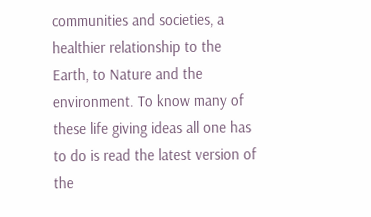communities and societies, a healthier relationship to the Earth, to Nature and the environment. To know many of these life giving ideas all one has to do is read the latest version of the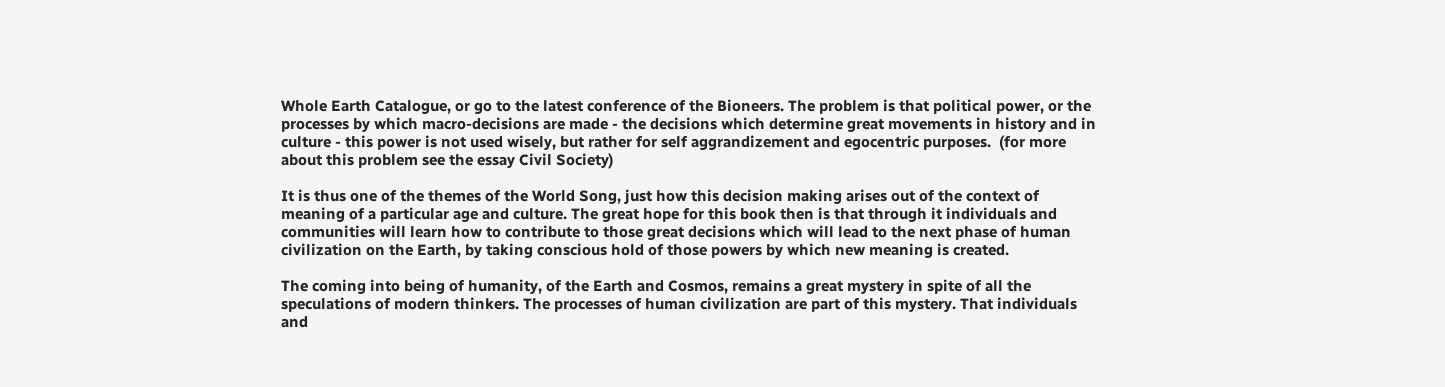Whole Earth Catalogue, or go to the latest conference of the Bioneers. The problem is that political power, or the processes by which macro-decisions are made - the decisions which determine great movements in history and in culture - this power is not used wisely, but rather for self aggrandizement and egocentric purposes.  (for more about this problem see the essay Civil Society)

It is thus one of the themes of the World Song, just how this decision making arises out of the context of meaning of a particular age and culture. The great hope for this book then is that through it individuals and communities will learn how to contribute to those great decisions which will lead to the next phase of human civilization on the Earth, by taking conscious hold of those powers by which new meaning is created.

The coming into being of humanity, of the Earth and Cosmos, remains a great mystery in spite of all the speculations of modern thinkers. The processes of human civilization are part of this mystery. That individuals and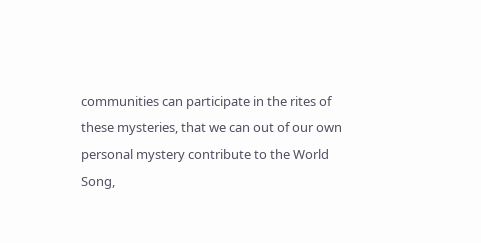communities can participate in the rites of these mysteries, that we can out of our own personal mystery contribute to the World Song,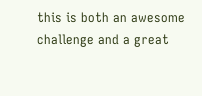this is both an awesome challenge and a great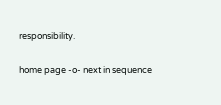responsibility.

home page -o- next in sequence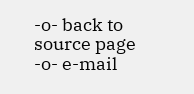-o- back to source page -o- e-mail